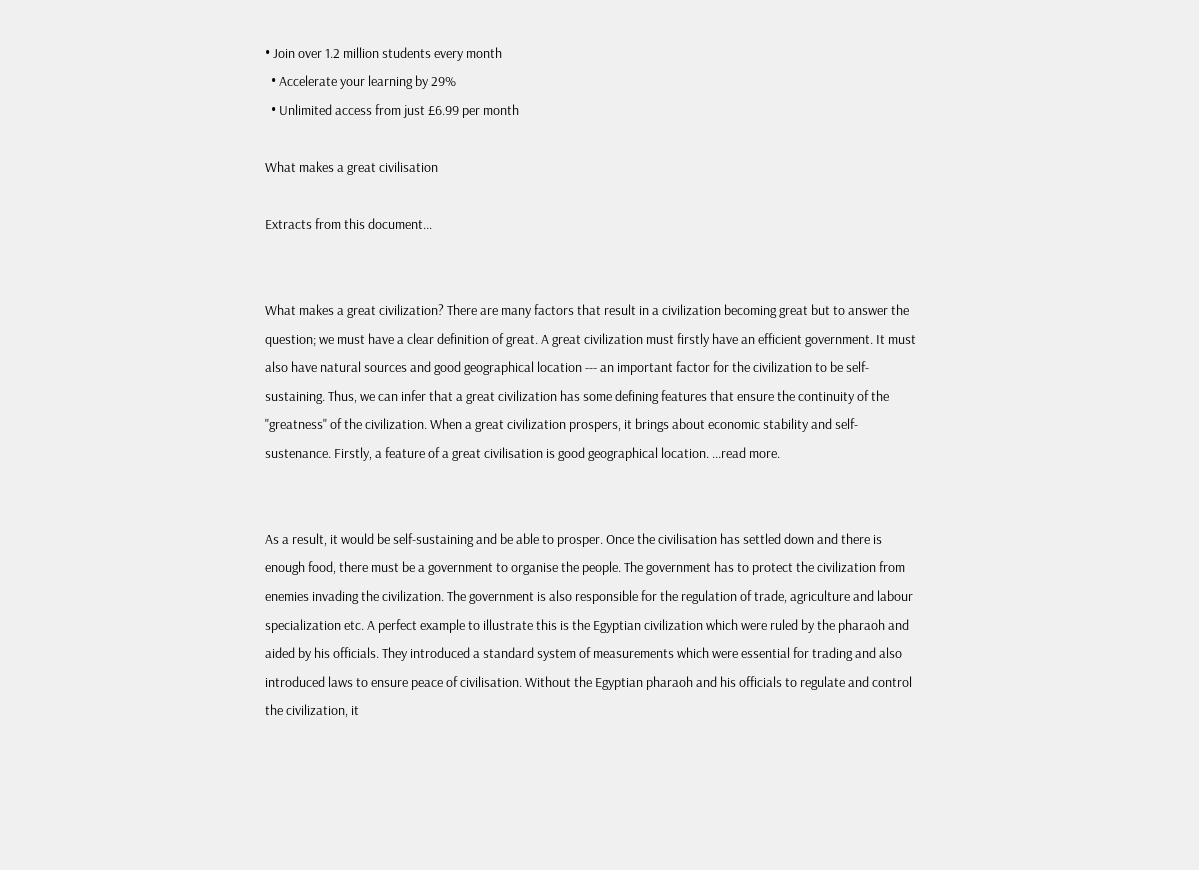• Join over 1.2 million students every month
  • Accelerate your learning by 29%
  • Unlimited access from just £6.99 per month

What makes a great civilisation

Extracts from this document...


What makes a great civilization? There are many factors that result in a civilization becoming great but to answer the question; we must have a clear definition of great. A great civilization must firstly have an efficient government. It must also have natural sources and good geographical location --- an important factor for the civilization to be self-sustaining. Thus, we can infer that a great civilization has some defining features that ensure the continuity of the "greatness" of the civilization. When a great civilization prospers, it brings about economic stability and self-sustenance. Firstly, a feature of a great civilisation is good geographical location. ...read more.


As a result, it would be self-sustaining and be able to prosper. Once the civilisation has settled down and there is enough food, there must be a government to organise the people. The government has to protect the civilization from enemies invading the civilization. The government is also responsible for the regulation of trade, agriculture and labour specialization etc. A perfect example to illustrate this is the Egyptian civilization which were ruled by the pharaoh and aided by his officials. They introduced a standard system of measurements which were essential for trading and also introduced laws to ensure peace of civilisation. Without the Egyptian pharaoh and his officials to regulate and control the civilization, it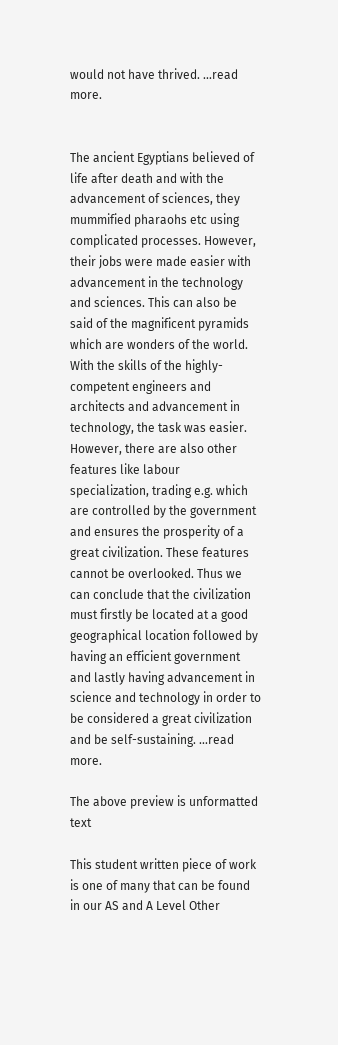would not have thrived. ...read more.


The ancient Egyptians believed of life after death and with the advancement of sciences, they mummified pharaohs etc using complicated processes. However, their jobs were made easier with advancement in the technology and sciences. This can also be said of the magnificent pyramids which are wonders of the world. With the skills of the highly-competent engineers and architects and advancement in technology, the task was easier. However, there are also other features like labour specialization, trading e.g. which are controlled by the government and ensures the prosperity of a great civilization. These features cannot be overlooked. Thus we can conclude that the civilization must firstly be located at a good geographical location followed by having an efficient government and lastly having advancement in science and technology in order to be considered a great civilization and be self-sustaining. ...read more.

The above preview is unformatted text

This student written piece of work is one of many that can be found in our AS and A Level Other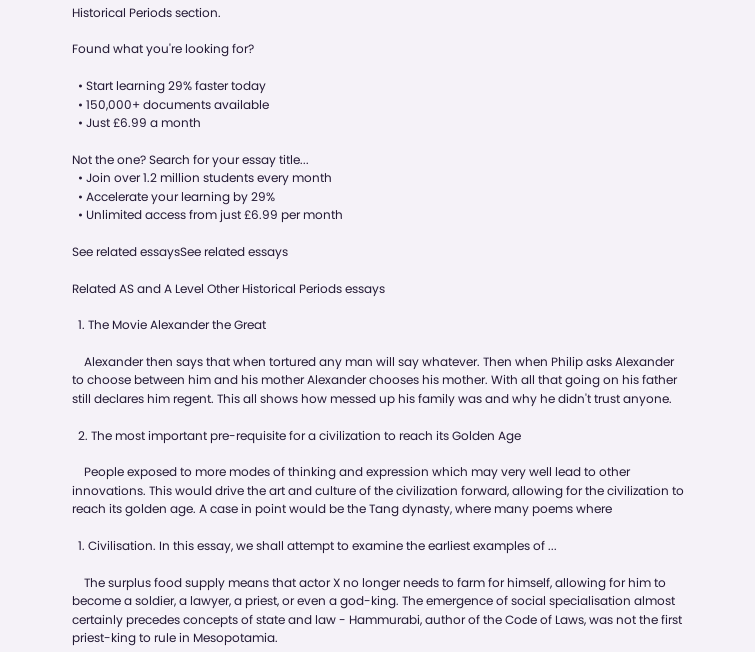Historical Periods section.

Found what you're looking for?

  • Start learning 29% faster today
  • 150,000+ documents available
  • Just £6.99 a month

Not the one? Search for your essay title...
  • Join over 1.2 million students every month
  • Accelerate your learning by 29%
  • Unlimited access from just £6.99 per month

See related essaysSee related essays

Related AS and A Level Other Historical Periods essays

  1. The Movie Alexander the Great

    Alexander then says that when tortured any man will say whatever. Then when Philip asks Alexander to choose between him and his mother Alexander chooses his mother. With all that going on his father still declares him regent. This all shows how messed up his family was and why he didn't trust anyone.

  2. The most important pre-requisite for a civilization to reach its Golden Age

    People exposed to more modes of thinking and expression which may very well lead to other innovations. This would drive the art and culture of the civilization forward, allowing for the civilization to reach its golden age. A case in point would be the Tang dynasty, where many poems where

  1. Civilisation. In this essay, we shall attempt to examine the earliest examples of ...

    The surplus food supply means that actor X no longer needs to farm for himself, allowing for him to become a soldier, a lawyer, a priest, or even a god-king. The emergence of social specialisation almost certainly precedes concepts of state and law - Hammurabi, author of the Code of Laws, was not the first priest-king to rule in Mesopotamia.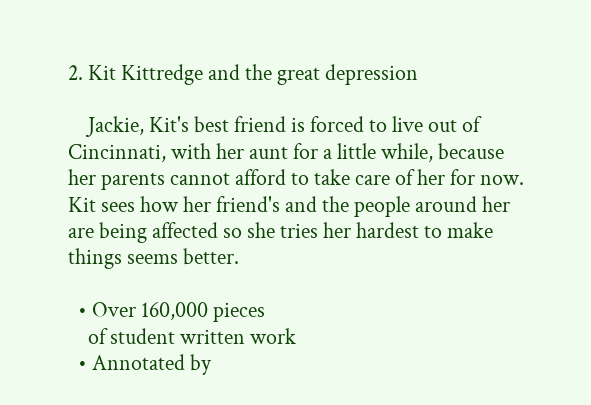2. Kit Kittredge and the great depression

    Jackie, Kit's best friend is forced to live out of Cincinnati, with her aunt for a little while, because her parents cannot afford to take care of her for now. Kit sees how her friend's and the people around her are being affected so she tries her hardest to make things seems better.

  • Over 160,000 pieces
    of student written work
  • Annotated by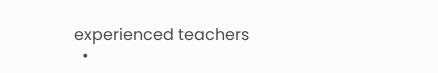experienced teachers
  •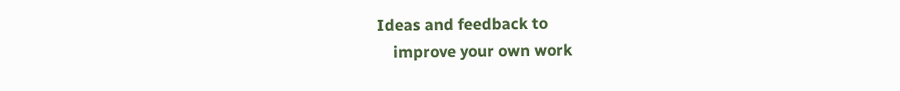Ideas and feedback to
    improve your own work